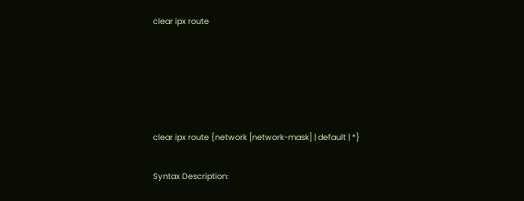clear ipx route





clear ipx route {network [network-mask] | default | *}

Syntax Description: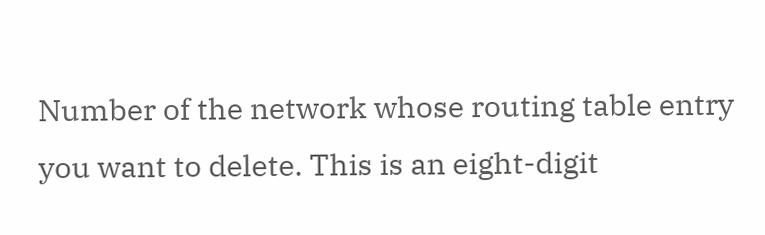Number of the network whose routing table entry you want to delete. This is an eight-digit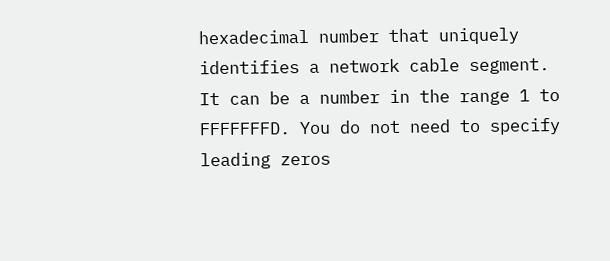hexadecimal number that uniquely identifies a network cable segment. It can be a number in the range 1 to FFFFFFFD. You do not need to specify leading zeros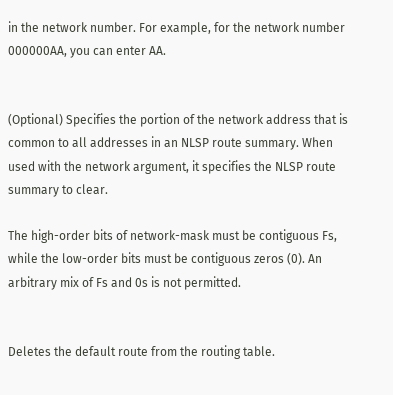in the network number. For example, for the network number 000000AA, you can enter AA.


(Optional) Specifies the portion of the network address that is common to all addresses in an NLSP route summary. When used with the network argument, it specifies the NLSP route summary to clear.

The high-order bits of network-mask must be contiguous Fs, while the low-order bits must be contiguous zeros (0). An arbitrary mix of Fs and 0s is not permitted.


Deletes the default route from the routing table.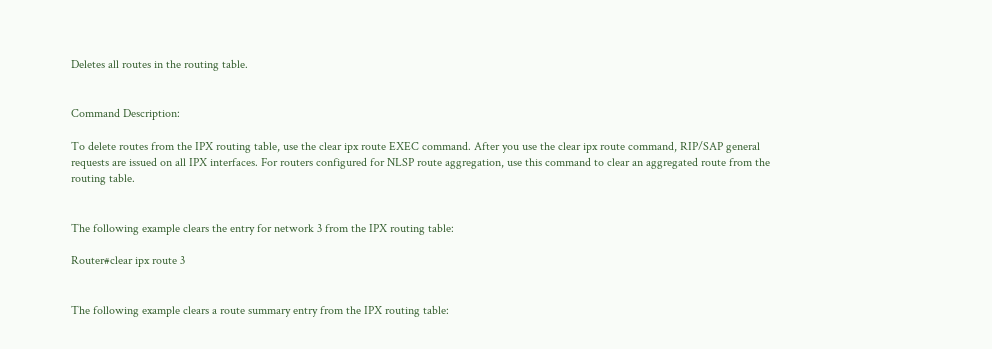Deletes all routes in the routing table.


Command Description:

To delete routes from the IPX routing table, use the clear ipx route EXEC command. After you use the clear ipx route command, RIP/SAP general requests are issued on all IPX interfaces. For routers configured for NLSP route aggregation, use this command to clear an aggregated route from the routing table.


The following example clears the entry for network 3 from the IPX routing table:

Router#clear ipx route 3


The following example clears a route summary entry from the IPX routing table: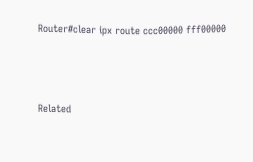Router#clear ipx route ccc00000 fff00000




Related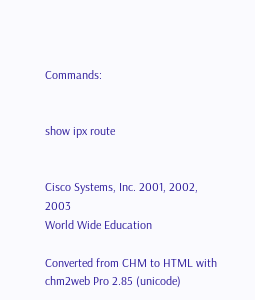Commands:


show ipx route


Cisco Systems, Inc. 2001, 2002, 2003
World Wide Education

Converted from CHM to HTML with chm2web Pro 2.85 (unicode)